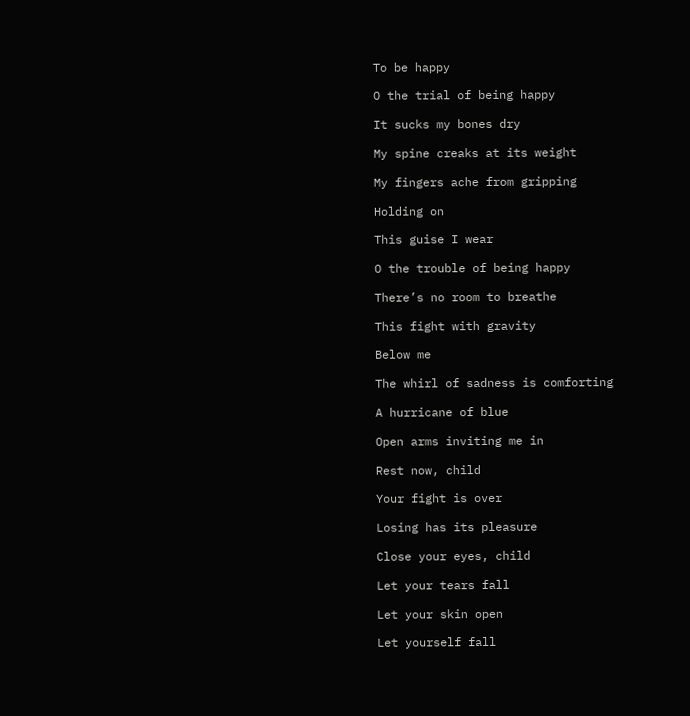To be happy

O the trial of being happy

It sucks my bones dry

My spine creaks at its weight

My fingers ache from gripping

Holding on

This guise I wear

O the trouble of being happy

There’s no room to breathe

This fight with gravity

Below me

The whirl of sadness is comforting

A hurricane of blue

Open arms inviting me in

Rest now, child

Your fight is over

Losing has its pleasure

Close your eyes, child

Let your tears fall

Let your skin open

Let yourself fall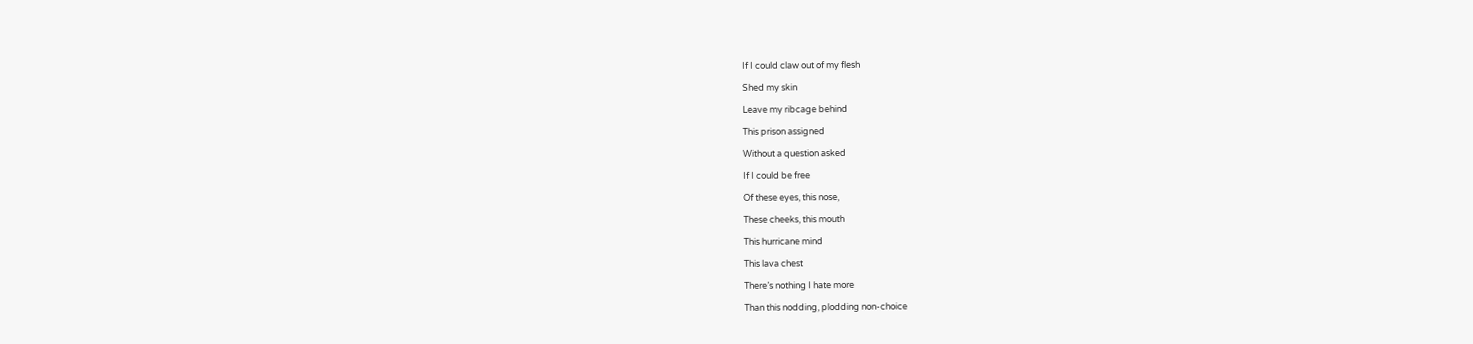If I could claw out of my flesh

Shed my skin

Leave my ribcage behind

This prison assigned

Without a question asked

If I could be free

Of these eyes, this nose,

These cheeks, this mouth

This hurricane mind

This lava chest

There’s nothing I hate more

Than this nodding, plodding non-choice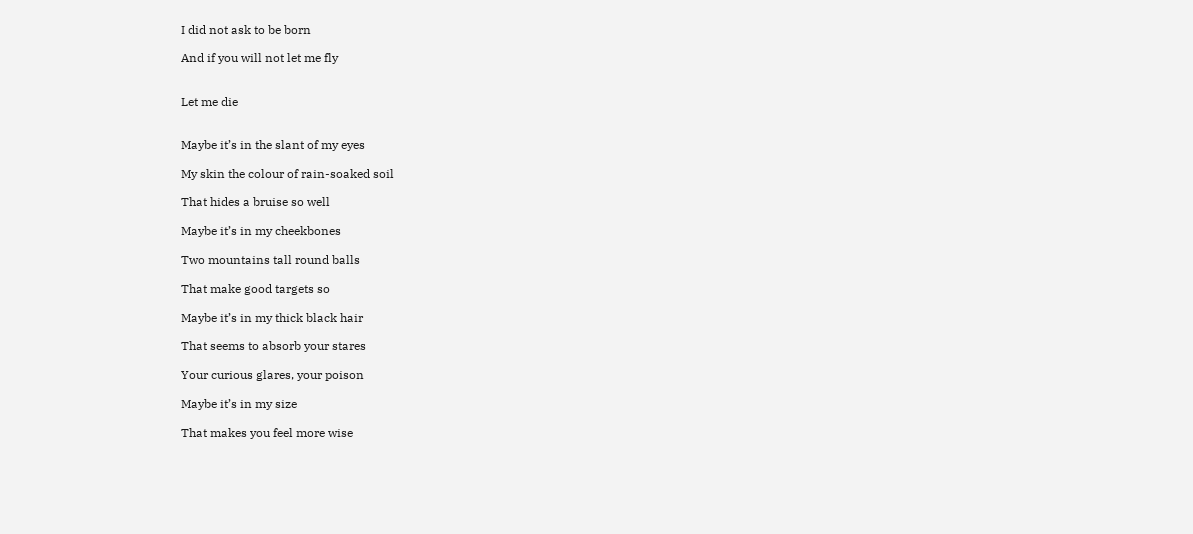I did not ask to be born

And if you will not let me fly


Let me die


Maybe it’s in the slant of my eyes

My skin the colour of rain-soaked soil

That hides a bruise so well

Maybe it’s in my cheekbones

Two mountains tall round balls

That make good targets so

Maybe it’s in my thick black hair

That seems to absorb your stares

Your curious glares, your poison

Maybe it’s in my size

That makes you feel more wise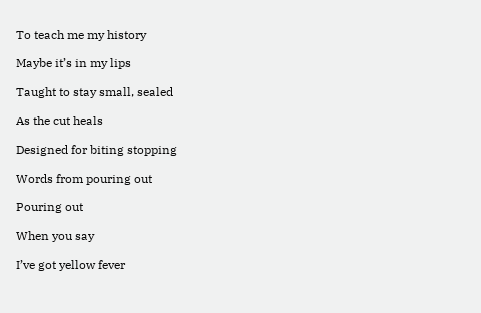To teach me my history

Maybe it’s in my lips

Taught to stay small, sealed

As the cut heals

Designed for biting stopping

Words from pouring out

Pouring out

When you say

I’ve got yellow fever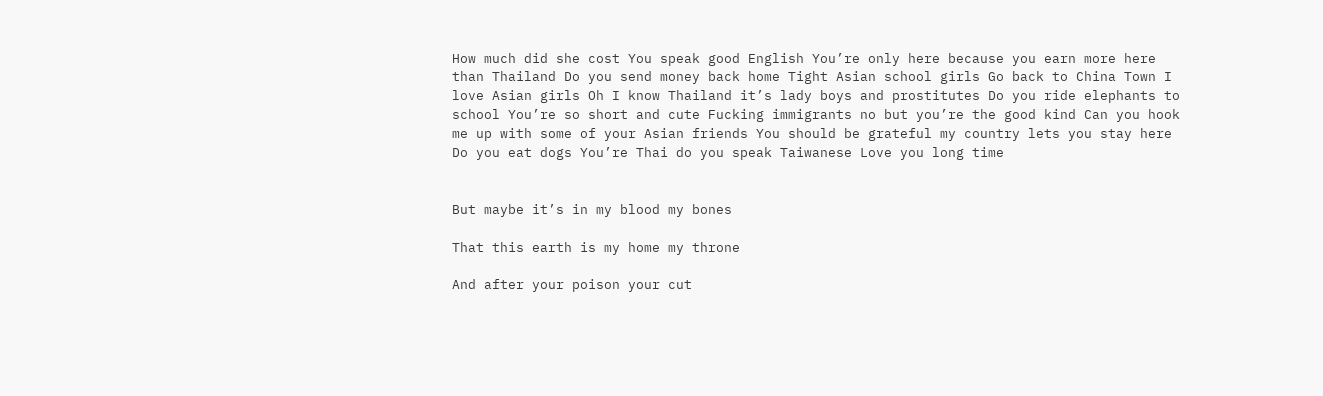How much did she cost You speak good English You’re only here because you earn more here than Thailand Do you send money back home Tight Asian school girls Go back to China Town I love Asian girls Oh I know Thailand it’s lady boys and prostitutes Do you ride elephants to school You’re so short and cute Fucking immigrants no but you’re the good kind Can you hook me up with some of your Asian friends You should be grateful my country lets you stay here Do you eat dogs You’re Thai do you speak Taiwanese Love you long time


But maybe it’s in my blood my bones

That this earth is my home my throne

And after your poison your cut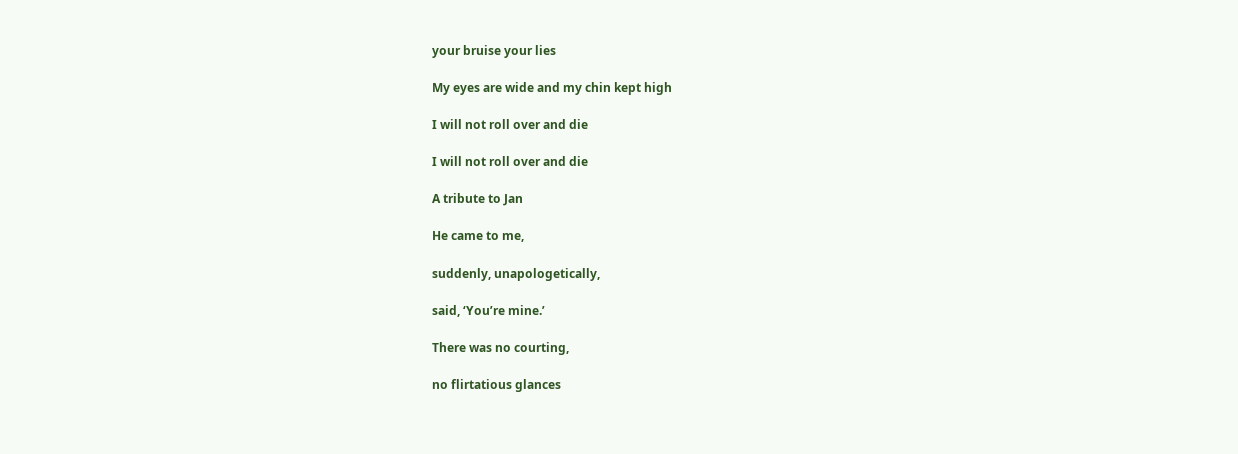your bruise your lies

My eyes are wide and my chin kept high

I will not roll over and die

I will not roll over and die

A tribute to Jan

He came to me,

suddenly, unapologetically,

said, ‘You’re mine.’

There was no courting,

no flirtatious glances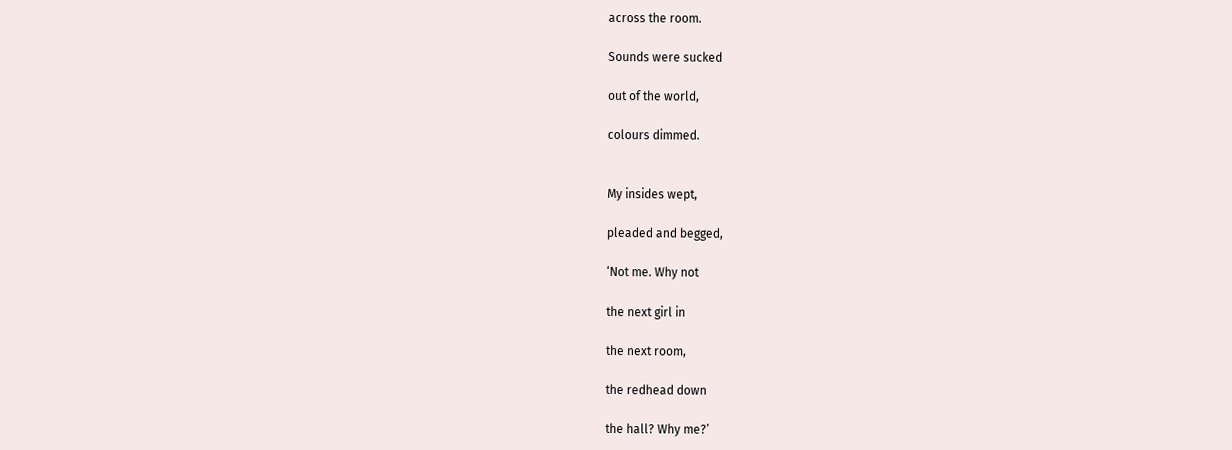across the room.

Sounds were sucked

out of the world,

colours dimmed.


My insides wept,

pleaded and begged,

‘Not me. Why not

the next girl in

the next room,

the redhead down

the hall? Why me?’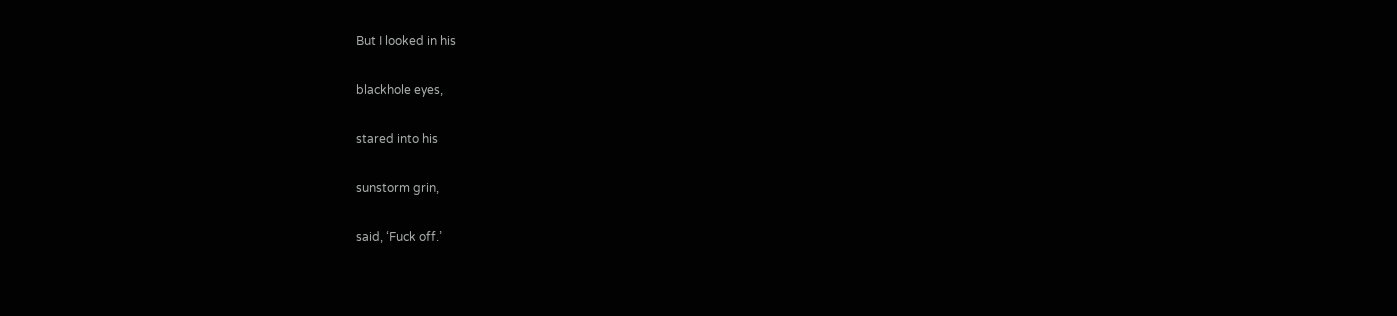But I looked in his

blackhole eyes,

stared into his

sunstorm grin,

said, ‘Fuck off.’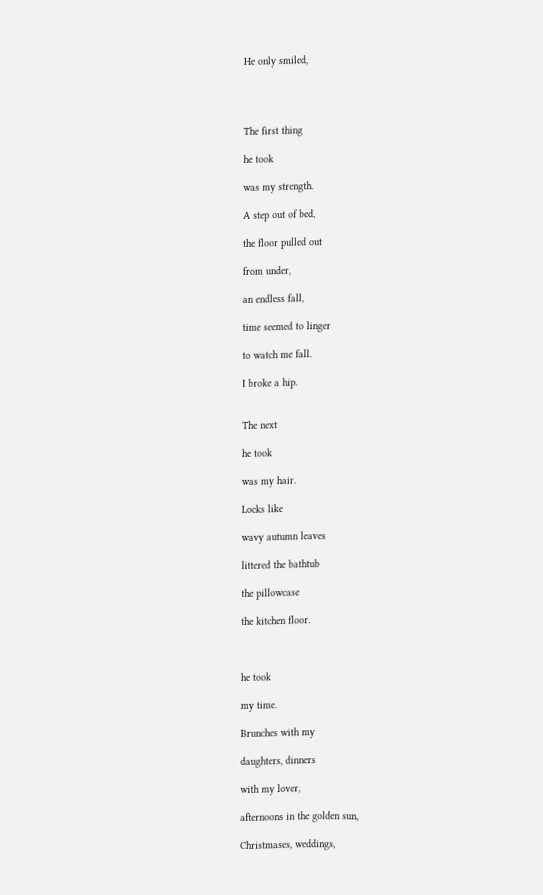He only smiled,




The first thing

he took

was my strength.

A step out of bed,

the floor pulled out

from under,

an endless fall,

time seemed to linger

to watch me fall.

I broke a hip.


The next

he took

was my hair.

Locks like

wavy autumn leaves

littered the bathtub

the pillowcase

the kitchen floor.



he took

my time.

Brunches with my

daughters, dinners

with my lover,

afternoons in the golden sun,

Christmases, weddings,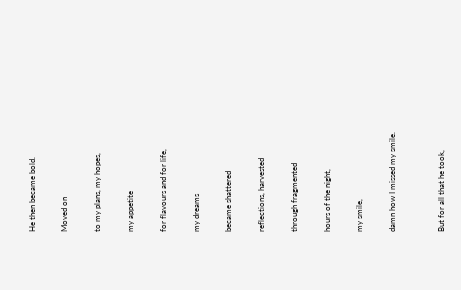He then became bold.

Moved on

to my plans, my hopes,

my appetite

for flavours and for life,

my dreams

became shattered

reflections, harvested

through fragmented

hours of the night,

my smile,

damn how I missed my smile.


But for all that he took,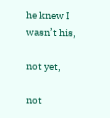he knew I wasn’t his,

not yet,

not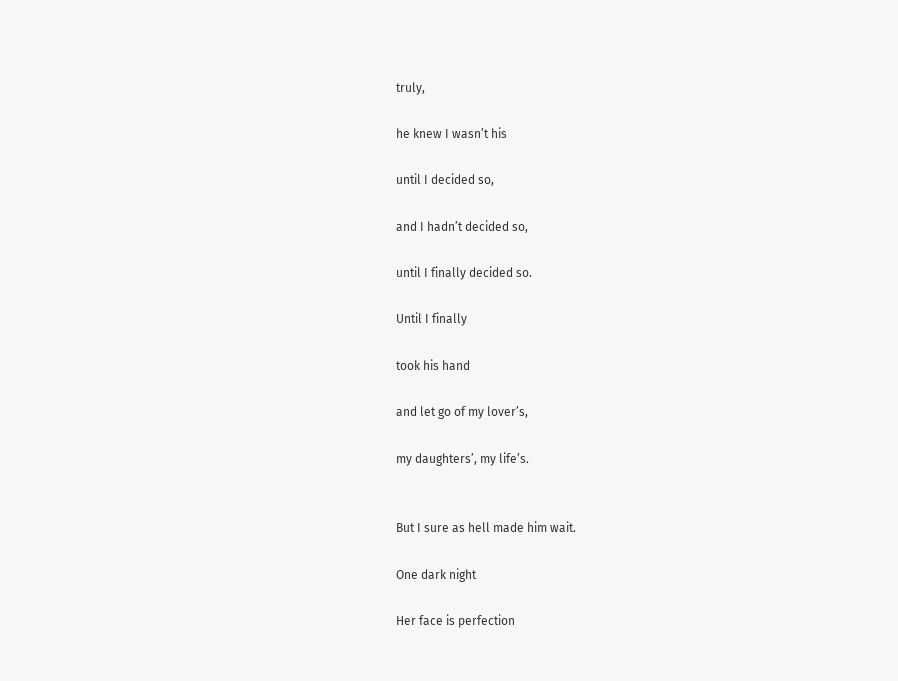truly,

he knew I wasn’t his

until I decided so,

and I hadn’t decided so,

until I finally decided so.

Until I finally

took his hand

and let go of my lover’s,

my daughters’, my life’s.


But I sure as hell made him wait.

One dark night

Her face is perfection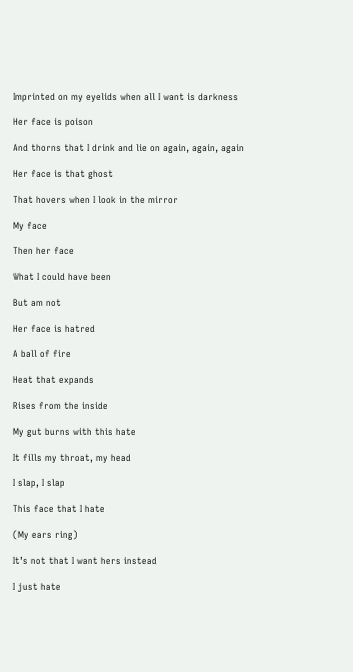Imprinted on my eyelids when all I want is darkness

Her face is poison

And thorns that I drink and lie on again, again, again

Her face is that ghost

That hovers when I look in the mirror

My face

Then her face

What I could have been

But am not

Her face is hatred

A ball of fire

Heat that expands

Rises from the inside

My gut burns with this hate

It fills my throat, my head

I slap, I slap

This face that I hate

(My ears ring)

It’s not that I want hers instead

I just hate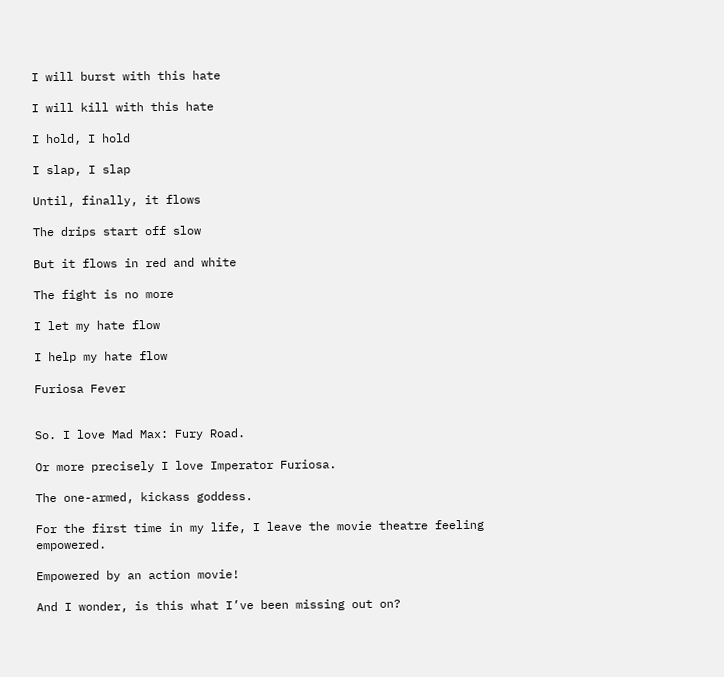I will burst with this hate

I will kill with this hate

I hold, I hold

I slap, I slap

Until, finally, it flows

The drips start off slow

But it flows in red and white

The fight is no more

I let my hate flow

I help my hate flow

Furiosa Fever


So. I love Mad Max: Fury Road.

Or more precisely I love Imperator Furiosa.

The one-armed, kickass goddess.

For the first time in my life, I leave the movie theatre feeling empowered.

Empowered by an action movie!

And I wonder, is this what I’ve been missing out on?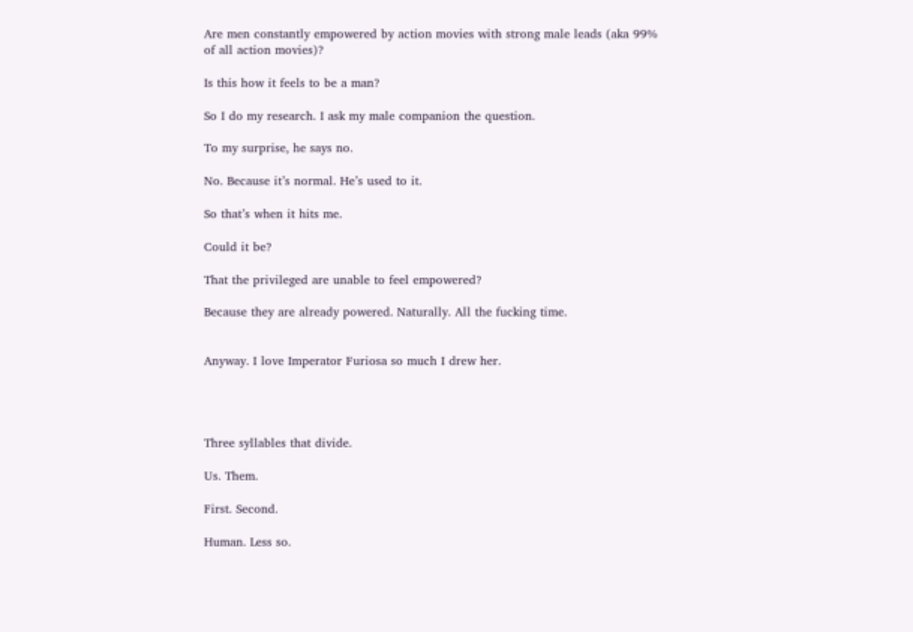Are men constantly empowered by action movies with strong male leads (aka 99% of all action movies)?

Is this how it feels to be a man?

So I do my research. I ask my male companion the question.

To my surprise, he says no.

No. Because it’s normal. He’s used to it.

So that’s when it hits me.

Could it be?

That the privileged are unable to feel empowered?

Because they are already powered. Naturally. All the fucking time.


Anyway. I love Imperator Furiosa so much I drew her.




Three syllables that divide.

Us. Them.

First. Second.

Human. Less so.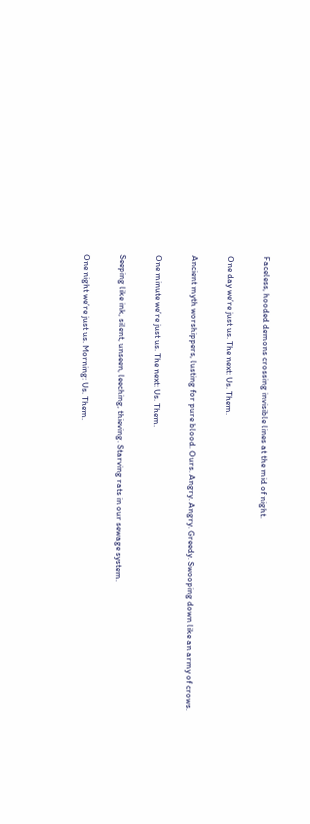Faceless, hooded demons crossing invisible lines at the mid of night.

One day we’re just us. The next: Us. Them.

Ancient myth worshippers, lusting for pure blood. Ours. Angry. Angry. Greedy. Swooping down like an army of crows.

One minute we’re just us. The next: Us. Them.

Seeping like ink, silent, unseen, leeching, thieving. Starving rats in our sewage system.

One night we’re just us. Morning: Us. Them.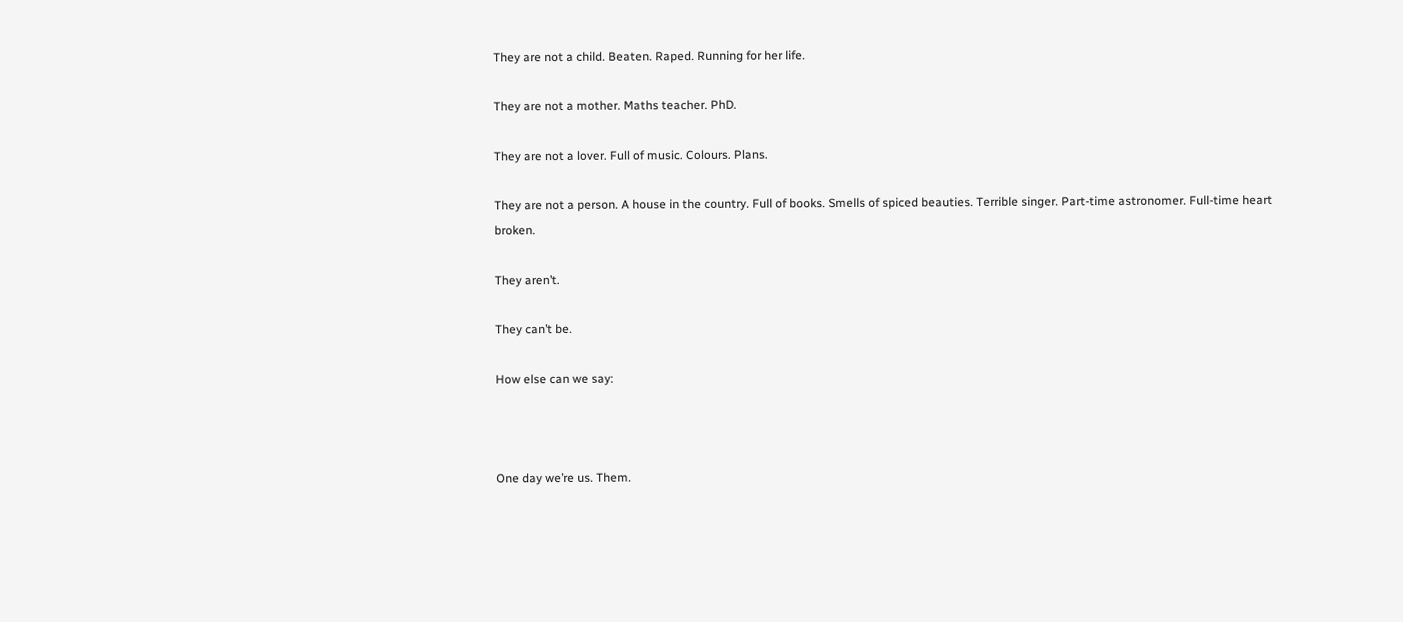They are not a child. Beaten. Raped. Running for her life.

They are not a mother. Maths teacher. PhD.

They are not a lover. Full of music. Colours. Plans.

They are not a person. A house in the country. Full of books. Smells of spiced beauties. Terrible singer. Part-time astronomer. Full-time heart broken.

They aren’t.

They can’t be.

How else can we say:



One day we’re us. Them.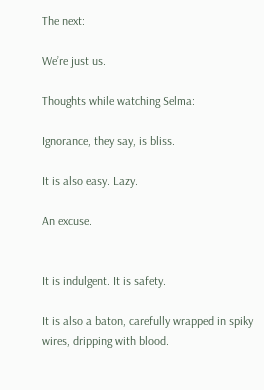The next:

We’re just us.

Thoughts while watching Selma:

Ignorance, they say, is bliss.

It is also easy. Lazy.

An excuse.


It is indulgent. It is safety.

It is also a baton, carefully wrapped in spiky wires, dripping with blood.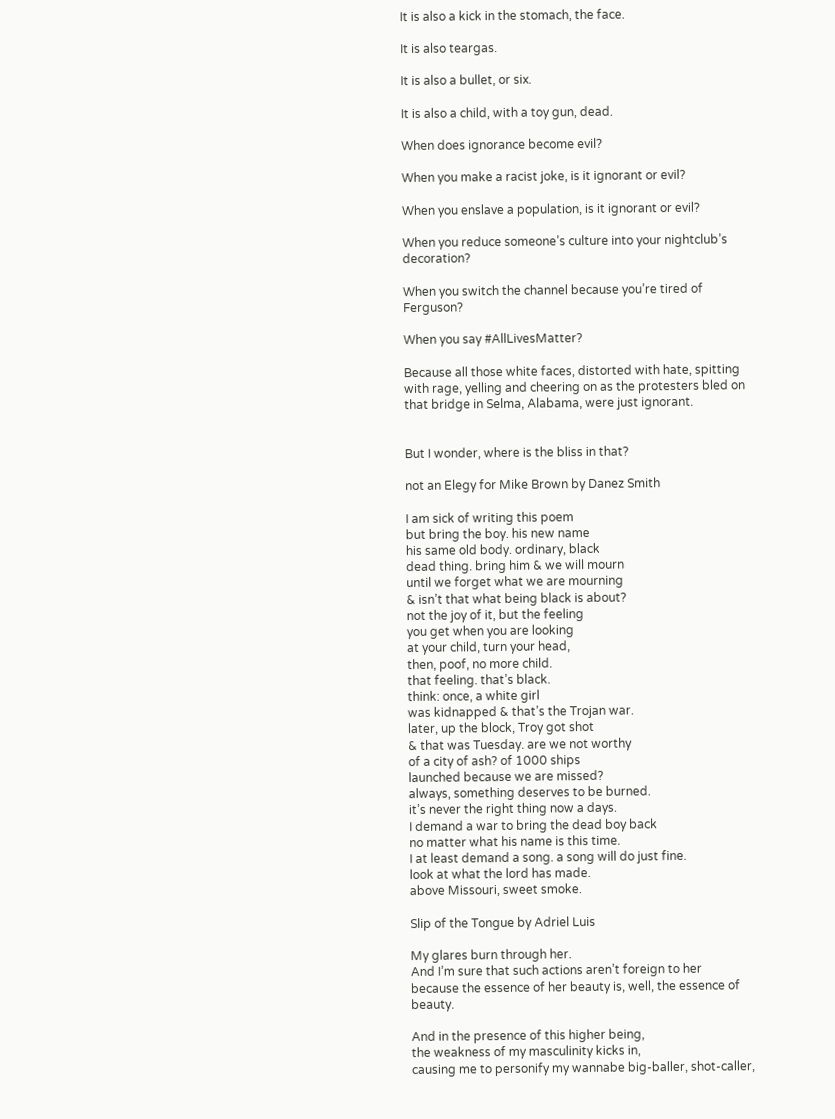It is also a kick in the stomach, the face.

It is also teargas.

It is also a bullet, or six.

It is also a child, with a toy gun, dead.

When does ignorance become evil?

When you make a racist joke, is it ignorant or evil?

When you enslave a population, is it ignorant or evil?

When you reduce someone’s culture into your nightclub’s decoration?

When you switch the channel because you’re tired of Ferguson?

When you say #AllLivesMatter?

Because all those white faces, distorted with hate, spitting with rage, yelling and cheering on as the protesters bled on that bridge in Selma, Alabama, were just ignorant.


But I wonder, where is the bliss in that?

not an Elegy for Mike Brown by Danez Smith

I am sick of writing this poem
but bring the boy. his new name
his same old body. ordinary, black
dead thing. bring him & we will mourn
until we forget what we are mourning
& isn’t that what being black is about?
not the joy of it, but the feeling
you get when you are looking
at your child, turn your head,
then, poof, no more child.
that feeling. that’s black.
think: once, a white girl
was kidnapped & that’s the Trojan war.
later, up the block, Troy got shot
& that was Tuesday. are we not worthy
of a city of ash? of 1000 ships
launched because we are missed?
always, something deserves to be burned.
it’s never the right thing now a days.
I demand a war to bring the dead boy back
no matter what his name is this time.
I at least demand a song. a song will do just fine.
look at what the lord has made.
above Missouri, sweet smoke.

Slip of the Tongue by Adriel Luis

My glares burn through her.
And I’m sure that such actions aren’t foreign to her
because the essence of her beauty is, well, the essence of beauty.

And in the presence of this higher being,
the weakness of my masculinity kicks in,
causing me to personify my wannabe big-baller, shot-caller,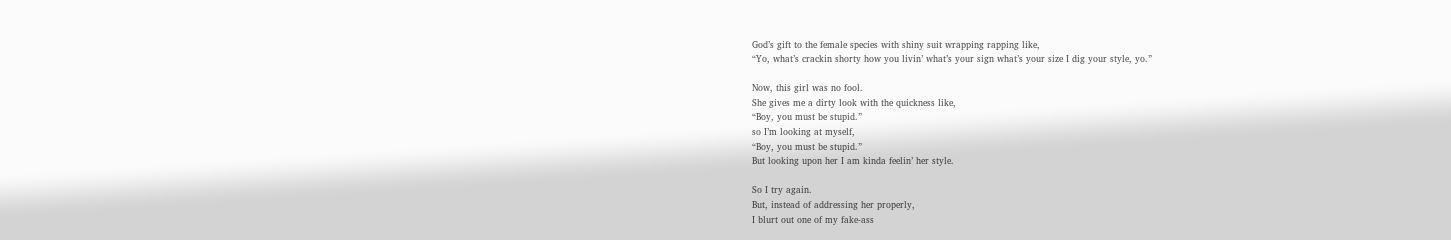God’s gift to the female species with shiny suit wrapping rapping like,
“Yo, what’s crackin shorty how you livin’ what’s your sign what’s your size I dig your style, yo.”

Now, this girl was no fool.
She gives me a dirty look with the quickness like,
“Boy, you must be stupid.”
so I’m looking at myself,
“Boy, you must be stupid.”
But looking upon her I am kinda feelin’ her style.

So I try again.
But, instead of addressing her properly,
I blurt out one of my fake-ass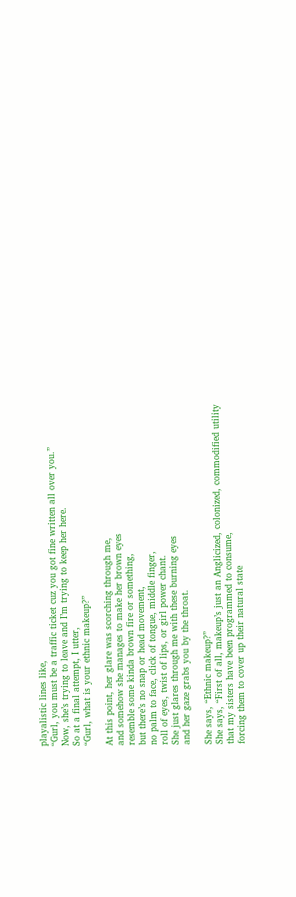playalistic lines like,
“Gurl, you must be a traffic ticket cuz you got fine written all over you.”
Now, she’s trying to leave and I’m trying to keep her here.
So at a final attempt, I utter,
“Gurl, what is your ethnic makeup?”

At this point, her glare was scorching through me,
and somehow she manages to make her brown eyes
resemble some kinda brown fire or something,
but there’s no snap or head movement,
no palm to face, click of tongue, middle finger,
roll of eyes, twist of lips, or girl power chant.
She just glares through me with these burning eyes
and her gaze grabs you by the throat.

She says, “Ethnic makeup?”
She says, “First of all, makeup’s just an Anglicized, colonized, commodified utility
that my sisters have been programmed to consume,
forcing them to cover up their natural state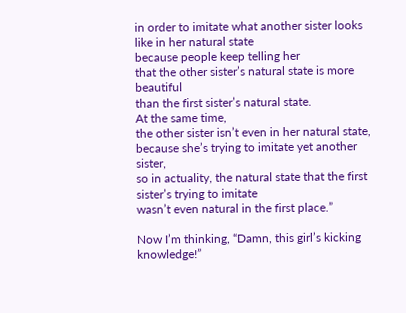in order to imitate what another sister looks like in her natural state
because people keep telling her
that the other sister’s natural state is more beautiful
than the first sister’s natural state.
At the same time,
the other sister isn’t even in her natural state,
because she’s trying to imitate yet another sister,
so in actuality, the natural state that the first sister’s trying to imitate
wasn’t even natural in the first place.”

Now I’m thinking, “Damn, this girl’s kicking knowledge!”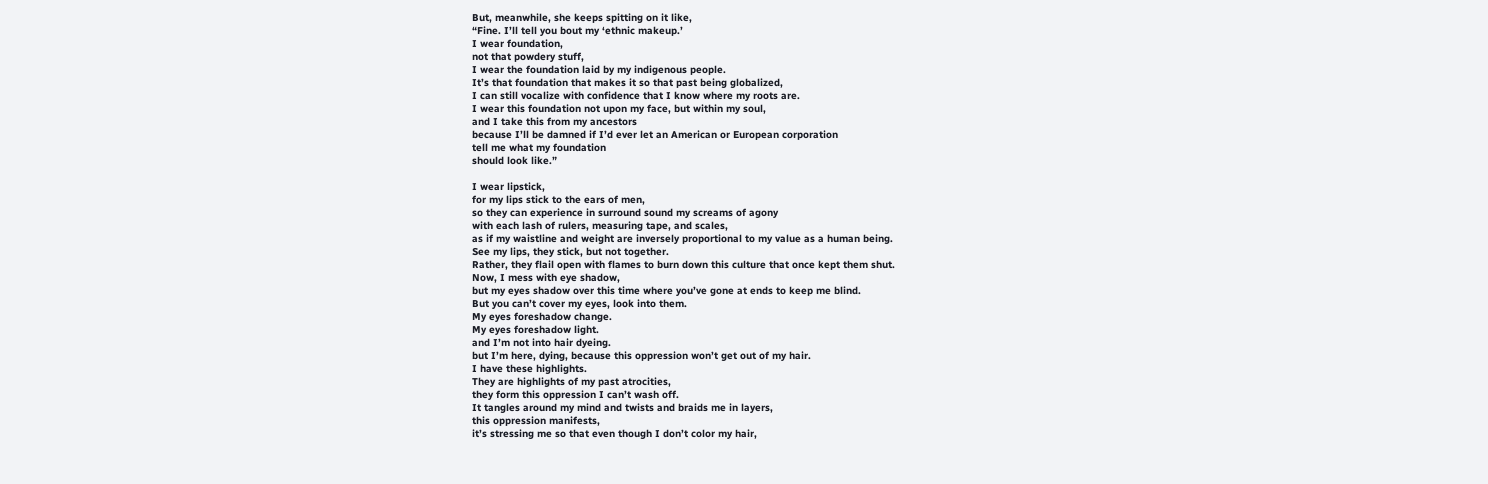But, meanwhile, she keeps spitting on it like,
“Fine. I’ll tell you bout my ‘ethnic makeup.’
I wear foundation,
not that powdery stuff,
I wear the foundation laid by my indigenous people.
It’s that foundation that makes it so that past being globalized,
I can still vocalize with confidence that I know where my roots are.
I wear this foundation not upon my face, but within my soul,
and I take this from my ancestors
because I’ll be damned if I’d ever let an American or European corporation
tell me what my foundation
should look like.”

I wear lipstick,
for my lips stick to the ears of men,
so they can experience in surround sound my screams of agony
with each lash of rulers, measuring tape, and scales,
as if my waistline and weight are inversely proportional to my value as a human being.
See my lips, they stick, but not together.
Rather, they flail open with flames to burn down this culture that once kept them shut.
Now, I mess with eye shadow,
but my eyes shadow over this time where you’ve gone at ends to keep me blind.
But you can’t cover my eyes, look into them.
My eyes foreshadow change.
My eyes foreshadow light.
and I’m not into hair dyeing.
but I’m here, dying, because this oppression won’t get out of my hair.
I have these highlights.
They are highlights of my past atrocities,
they form this oppression I can’t wash off.
It tangles around my mind and twists and braids me in layers,
this oppression manifests,
it’s stressing me so that even though I don’t color my hair,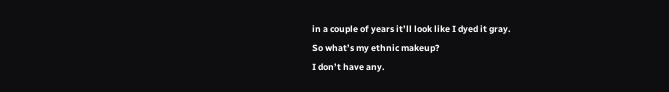in a couple of years it’ll look like I dyed it gray.
So what’s my ethnic makeup?
I don’t have any.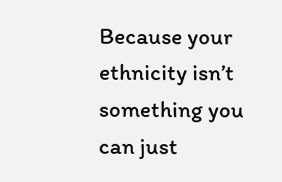Because your ethnicity isn’t something you can just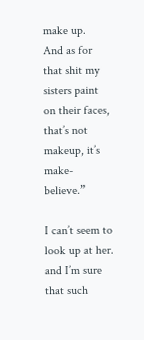make up.
And as for that shit my sisters paint on their faces, that’s not makeup, it’s make-believe.”

I can’t seem to look up at her.
and I’m sure that such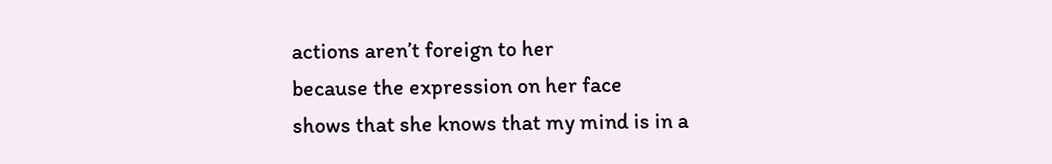actions aren’t foreign to her
because the expression on her face
shows that she knows that my mind is in a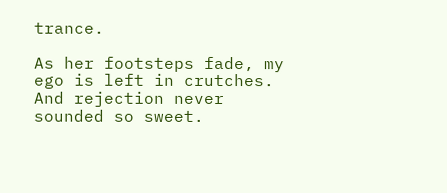trance.

As her footsteps fade, my ego is left in crutches.
And rejection never sounded so sweet.